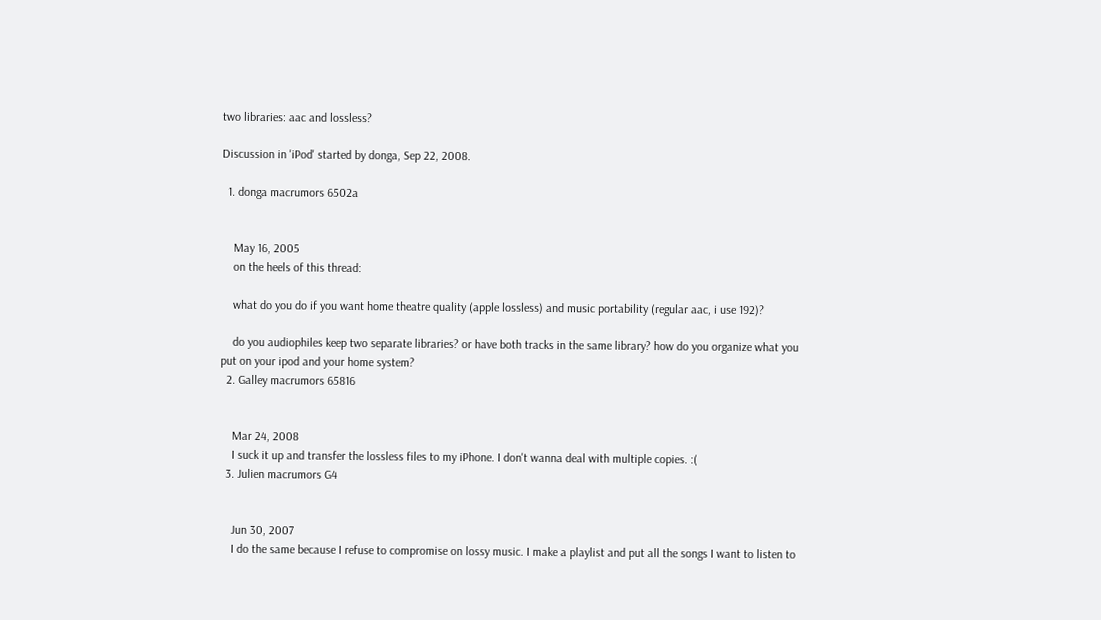two libraries: aac and lossless?

Discussion in 'iPod' started by donga, Sep 22, 2008.

  1. donga macrumors 6502a


    May 16, 2005
    on the heels of this thread:

    what do you do if you want home theatre quality (apple lossless) and music portability (regular aac, i use 192)?

    do you audiophiles keep two separate libraries? or have both tracks in the same library? how do you organize what you put on your ipod and your home system?
  2. Galley macrumors 65816


    Mar 24, 2008
    I suck it up and transfer the lossless files to my iPhone. I don't wanna deal with multiple copies. :(
  3. Julien macrumors G4


    Jun 30, 2007
    I do the same because I refuse to compromise on lossy music. I make a playlist and put all the songs I want to listen to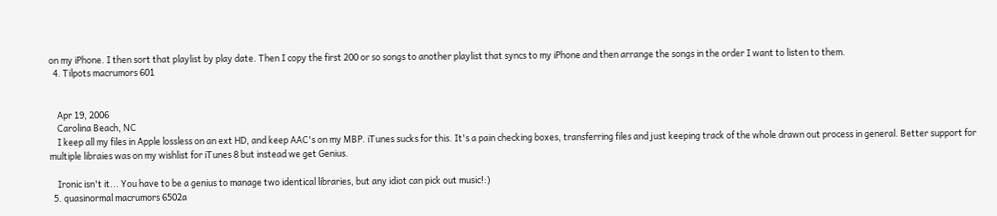on my iPhone. I then sort that playlist by play date. Then I copy the first 200 or so songs to another playlist that syncs to my iPhone and then arrange the songs in the order I want to listen to them.
  4. Tilpots macrumors 601


    Apr 19, 2006
    Carolina Beach, NC
    I keep all my files in Apple lossless on an ext HD, and keep AAC's on my MBP. iTunes sucks for this. It's a pain checking boxes, transferring files and just keeping track of the whole drawn out process in general. Better support for multiple libraies was on my wishlist for iTunes 8 but instead we get Genius.

    Ironic isn't it... You have to be a genius to manage two identical libraries, but any idiot can pick out music!:)
  5. quasinormal macrumors 6502a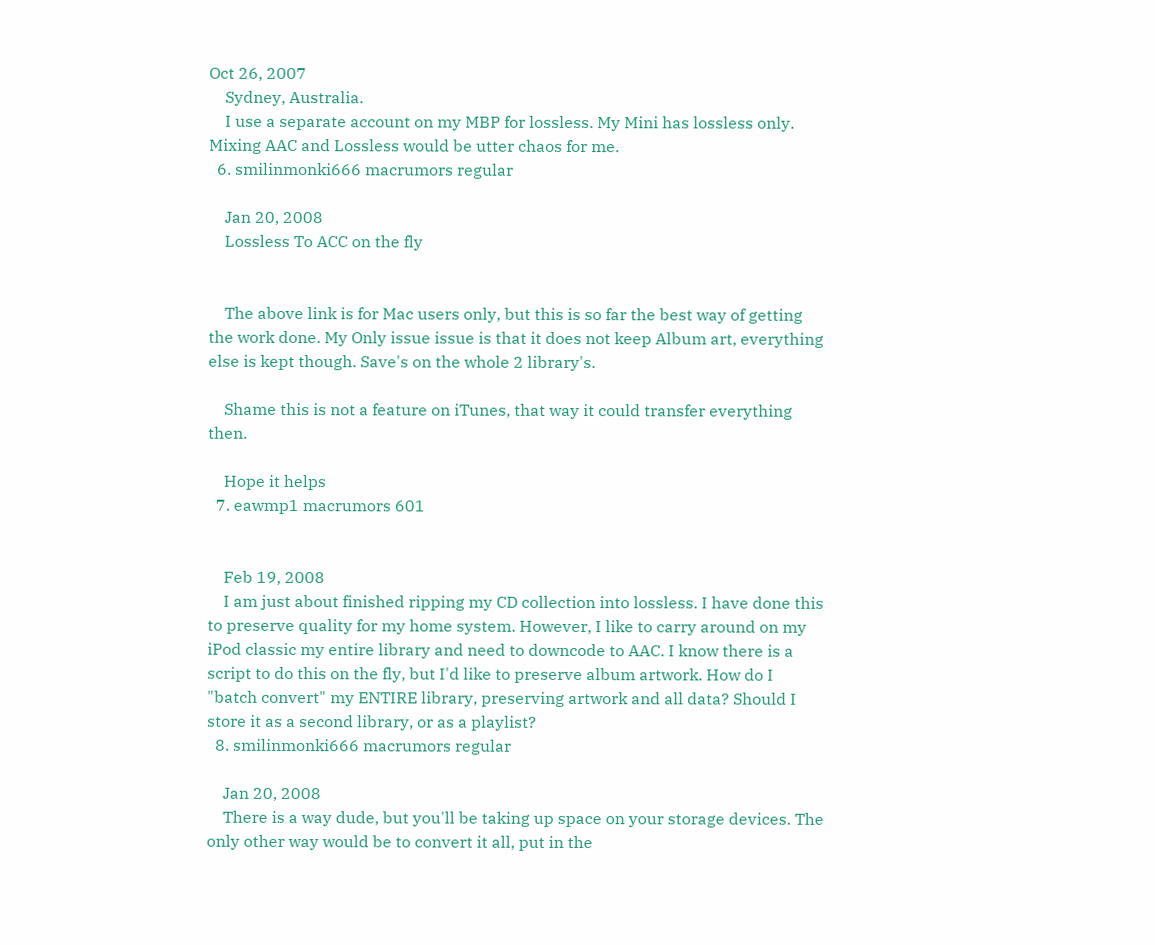Oct 26, 2007
    Sydney, Australia.
    I use a separate account on my MBP for lossless. My Mini has lossless only. Mixing AAC and Lossless would be utter chaos for me.
  6. smilinmonki666 macrumors regular

    Jan 20, 2008
    Lossless To ACC on the fly


    The above link is for Mac users only, but this is so far the best way of getting the work done. My Only issue issue is that it does not keep Album art, everything else is kept though. Save's on the whole 2 library's.

    Shame this is not a feature on iTunes, that way it could transfer everything then.

    Hope it helps
  7. eawmp1 macrumors 601


    Feb 19, 2008
    I am just about finished ripping my CD collection into lossless. I have done this to preserve quality for my home system. However, I like to carry around on my iPod classic my entire library and need to downcode to AAC. I know there is a script to do this on the fly, but I'd like to preserve album artwork. How do I "batch convert" my ENTIRE library, preserving artwork and all data? Should I store it as a second library, or as a playlist?
  8. smilinmonki666 macrumors regular

    Jan 20, 2008
    There is a way dude, but you'll be taking up space on your storage devices. The only other way would be to convert it all, put in the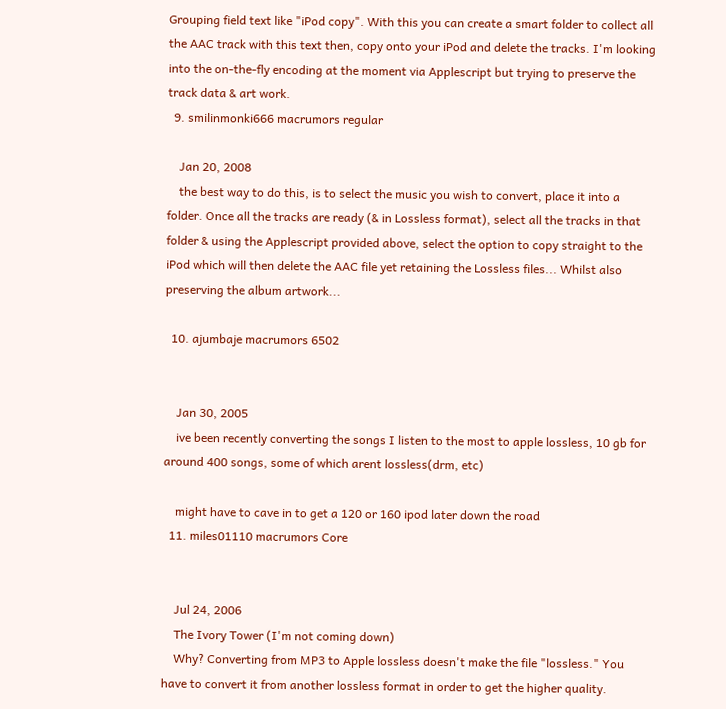Grouping field text like "iPod copy". With this you can create a smart folder to collect all the AAC track with this text then, copy onto your iPod and delete the tracks. I'm looking into the on-the-fly encoding at the moment via Applescript but trying to preserve the track data & art work.
  9. smilinmonki666 macrumors regular

    Jan 20, 2008
    the best way to do this, is to select the music you wish to convert, place it into a folder. Once all the tracks are ready (& in Lossless format), select all the tracks in that folder & using the Applescript provided above, select the option to copy straight to the iPod which will then delete the AAC file yet retaining the Lossless files... Whilst also preserving the album artwork...

  10. ajumbaje macrumors 6502


    Jan 30, 2005
    ive been recently converting the songs I listen to the most to apple lossless, 10 gb for around 400 songs, some of which arent lossless(drm, etc)

    might have to cave in to get a 120 or 160 ipod later down the road
  11. miles01110 macrumors Core


    Jul 24, 2006
    The Ivory Tower (I'm not coming down)
    Why? Converting from MP3 to Apple lossless doesn't make the file "lossless." You have to convert it from another lossless format in order to get the higher quality.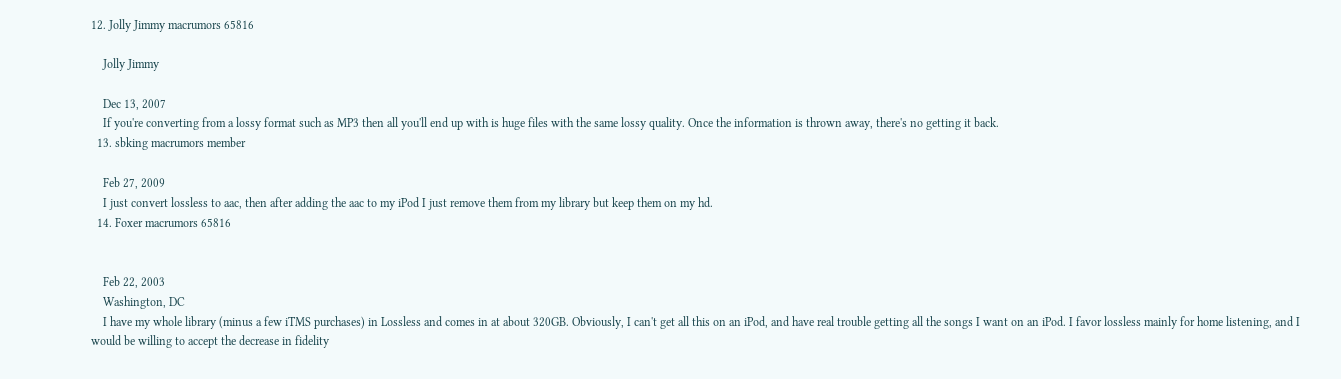12. Jolly Jimmy macrumors 65816

    Jolly Jimmy

    Dec 13, 2007
    If you're converting from a lossy format such as MP3 then all you'll end up with is huge files with the same lossy quality. Once the information is thrown away, there's no getting it back.
  13. sbking macrumors member

    Feb 27, 2009
    I just convert lossless to aac, then after adding the aac to my iPod I just remove them from my library but keep them on my hd.
  14. Foxer macrumors 65816


    Feb 22, 2003
    Washington, DC
    I have my whole library (minus a few iTMS purchases) in Lossless and comes in at about 320GB. Obviously, I can't get all this on an iPod, and have real trouble getting all the songs I want on an iPod. I favor lossless mainly for home listening, and I would be willing to accept the decrease in fidelity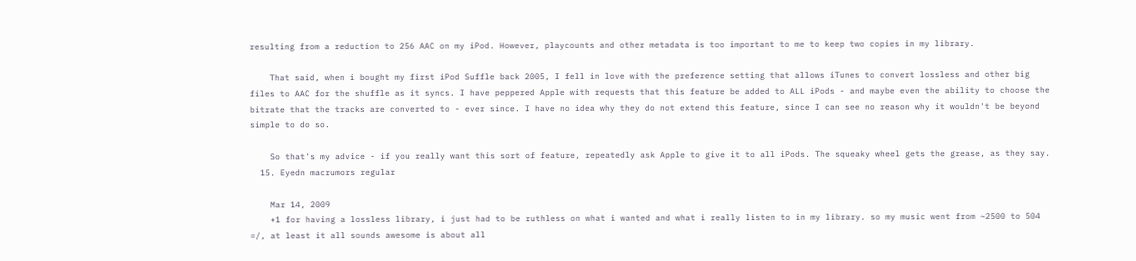resulting from a reduction to 256 AAC on my iPod. However, playcounts and other metadata is too important to me to keep two copies in my library.

    That said, when i bought my first iPod Suffle back 2005, I fell in love with the preference setting that allows iTunes to convert lossless and other big files to AAC for the shuffle as it syncs. I have peppered Apple with requests that this feature be added to ALL iPods - and maybe even the ability to choose the bitrate that the tracks are converted to - ever since. I have no idea why they do not extend this feature, since I can see no reason why it wouldn't be beyond simple to do so.

    So that's my advice - if you really want this sort of feature, repeatedly ask Apple to give it to all iPods. The squeaky wheel gets the grease, as they say.
  15. Eyedn macrumors regular

    Mar 14, 2009
    +1 for having a lossless library, i just had to be ruthless on what i wanted and what i really listen to in my library. so my music went from ~2500 to 504 =/, at least it all sounds awesome is about all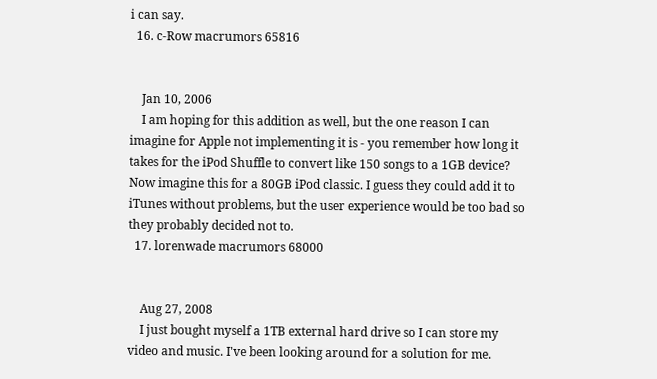i can say.
  16. c-Row macrumors 65816


    Jan 10, 2006
    I am hoping for this addition as well, but the one reason I can imagine for Apple not implementing it is - you remember how long it takes for the iPod Shuffle to convert like 150 songs to a 1GB device? Now imagine this for a 80GB iPod classic. I guess they could add it to iTunes without problems, but the user experience would be too bad so they probably decided not to.
  17. lorenwade macrumors 68000


    Aug 27, 2008
    I just bought myself a 1TB external hard drive so I can store my video and music. I've been looking around for a solution for me.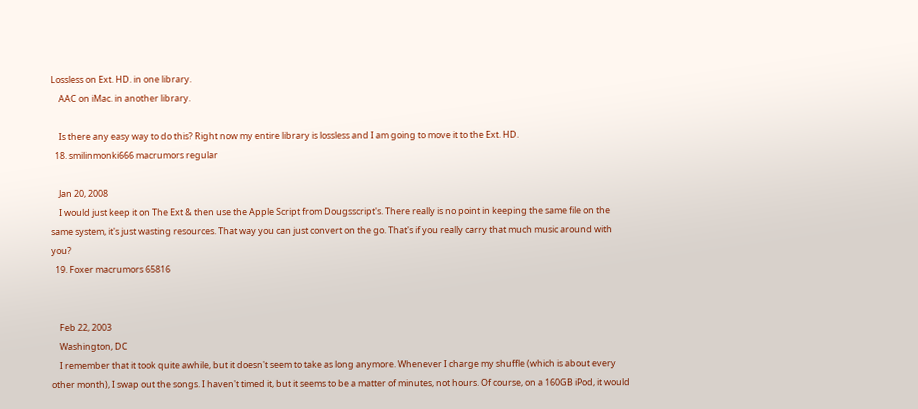Lossless on Ext. HD. in one library.
    AAC on iMac. in another library.

    Is there any easy way to do this? Right now my entire library is lossless and I am going to move it to the Ext. HD.
  18. smilinmonki666 macrumors regular

    Jan 20, 2008
    I would just keep it on The Ext & then use the Apple Script from Dougsscript's. There really is no point in keeping the same file on the same system, it's just wasting resources. That way you can just convert on the go. That's if you really carry that much music around with you?
  19. Foxer macrumors 65816


    Feb 22, 2003
    Washington, DC
    I remember that it took quite awhile, but it doesn't seem to take as long anymore. Whenever I charge my shuffle (which is about every other month), I swap out the songs. I haven't timed it, but it seems to be a matter of minutes, not hours. Of course, on a 160GB iPod, it would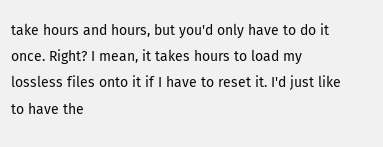take hours and hours, but you'd only have to do it once. Right? I mean, it takes hours to load my lossless files onto it if I have to reset it. I'd just like to have the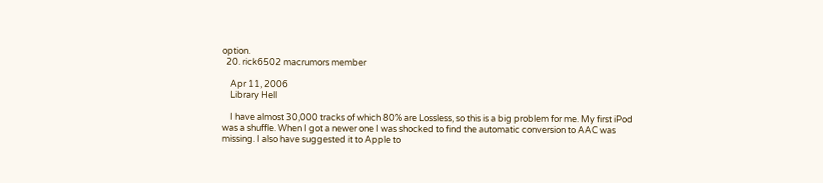option.
  20. rick6502 macrumors member

    Apr 11, 2006
    Library Hell

    I have almost 30,000 tracks of which 80% are Lossless, so this is a big problem for me. My first iPod was a shuffle. When I got a newer one I was shocked to find the automatic conversion to AAC was missing. I also have suggested it to Apple to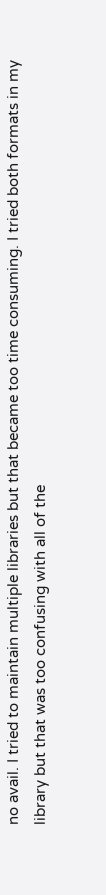no avail. I tried to maintain multiple libraries but that became too time consuming. I tried both formats in my library but that was too confusing with all of the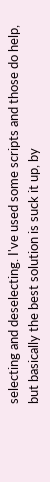selecting and deselecting. I've used some scripts and those do help, but basically the best solution is suck it up, by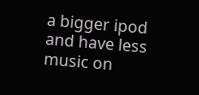a bigger ipod and have less music on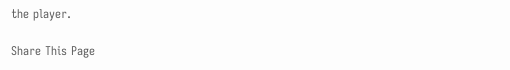the player.

Share This Page